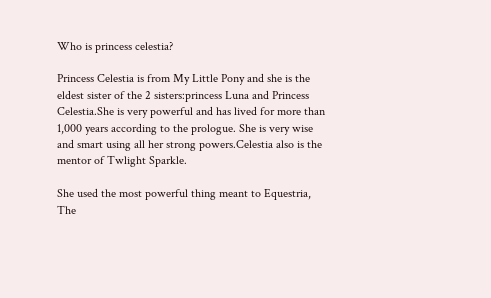Who is princess celestia?

Princess Celestia is from My Little Pony and she is the eldest sister of the 2 sisters:princess Luna and Princess Celestia.She is very powerful and has lived for more than 1,000 years according to the prologue. She is very wise and smart using all her strong powers.Celestia also is the mentor of Twlight Sparkle.

She used the most powerful thing meant to Equestria, The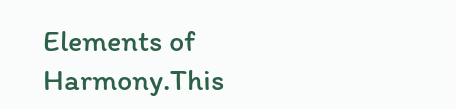Elements of Harmony.This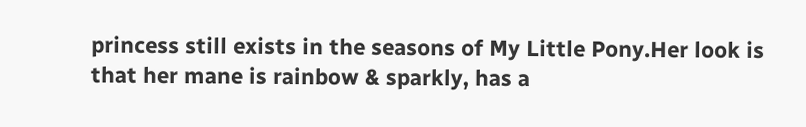princess still exists in the seasons of My Little Pony.Her look is that her mane is rainbow & sparkly, has a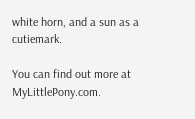white horn, and a sun as a cutiemark.

You can find out more at MyLittlePony.com.